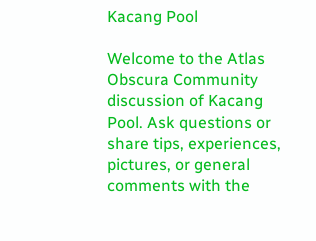Kacang Pool

Welcome to the Atlas Obscura Community discussion of Kacang Pool. Ask questions or share tips, experiences, pictures, or general comments with the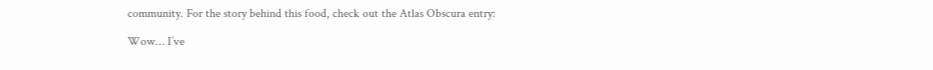community. For the story behind this food, check out the Atlas Obscura entry:

Wow… I’ve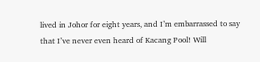lived in Johor for eight years, and I’m embarrassed to say that I’ve never even heard of Kacang Pool! Will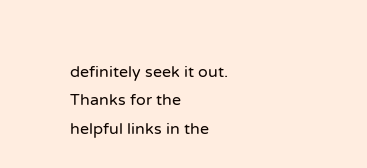definitely seek it out. Thanks for the helpful links in the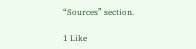“Sources” section.

1 Like